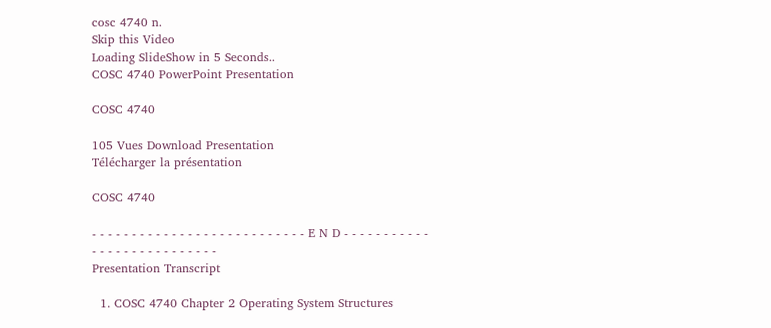cosc 4740 n.
Skip this Video
Loading SlideShow in 5 Seconds..
COSC 4740 PowerPoint Presentation

COSC 4740

105 Vues Download Presentation
Télécharger la présentation

COSC 4740

- - - - - - - - - - - - - - - - - - - - - - - - - - - E N D - - - - - - - - - - - - - - - - - - - - - - - - - - -
Presentation Transcript

  1. COSC 4740 Chapter 2 Operating System Structures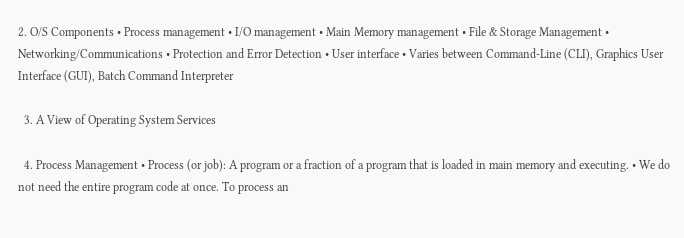2. O/S Components • Process management • I/O management • Main Memory management • File & Storage Management • Networking/Communications • Protection and Error Detection • User interface • Varies between Command-Line (CLI), Graphics User Interface (GUI), Batch Command Interpreter

  3. A View of Operating System Services

  4. Process Management • Process (or job): A program or a fraction of a program that is loaded in main memory and executing. • We do not need the entire program code at once. To process an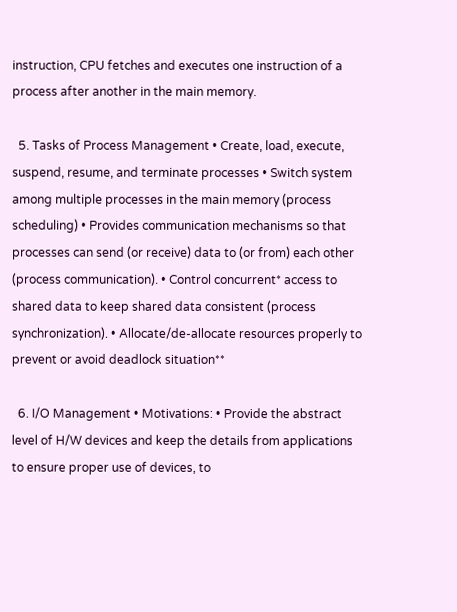instruction, CPU fetches and executes one instruction of a process after another in the main memory.

  5. Tasks of Process Management • Create, load, execute, suspend, resume, and terminate processes • Switch system among multiple processes in the main memory (process scheduling) • Provides communication mechanisms so that processes can send (or receive) data to (or from) each other (process communication). • Control concurrent* access to shared data to keep shared data consistent (process synchronization). • Allocate/de-allocate resources properly to prevent or avoid deadlock situation**

  6. I/O Management • Motivations: • Provide the abstract level of H/W devices and keep the details from applications to ensure proper use of devices, to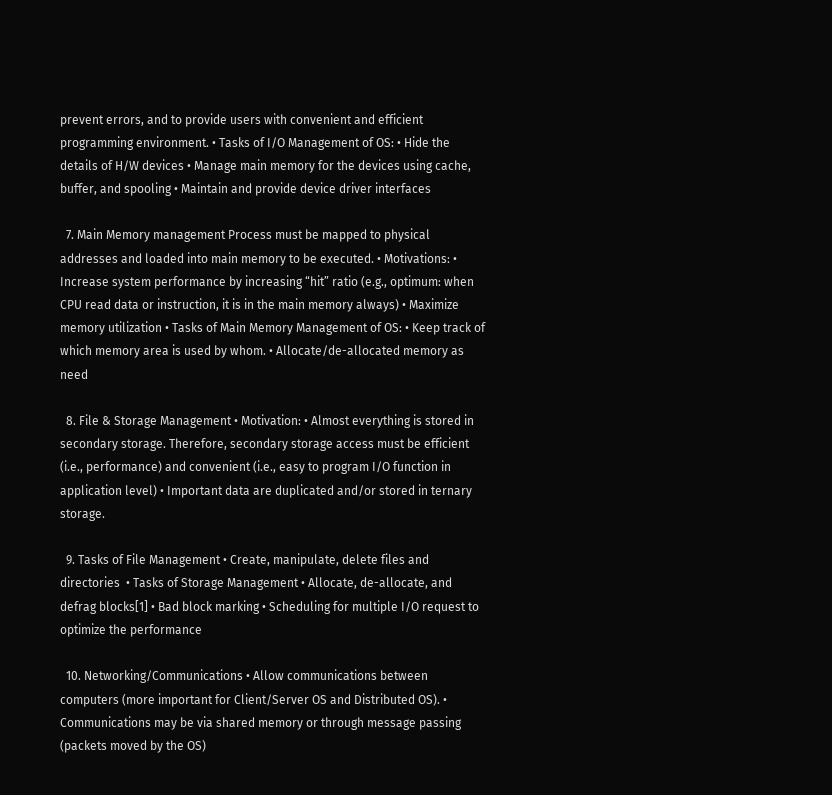prevent errors, and to provide users with convenient and efficient programming environment. • Tasks of I/O Management of OS: • Hide the details of H/W devices • Manage main memory for the devices using cache, buffer, and spooling • Maintain and provide device driver interfaces

  7. Main Memory management Process must be mapped to physical addresses and loaded into main memory to be executed. • Motivations: • Increase system performance by increasing “hit” ratio (e.g., optimum: when CPU read data or instruction, it is in the main memory always) • Maximize memory utilization • Tasks of Main Memory Management of OS: • Keep track of which memory area is used by whom. • Allocate/de-allocated memory as need

  8. File & Storage Management • Motivation: • Almost everything is stored in secondary storage. Therefore, secondary storage access must be efficient (i.e., performance) and convenient (i.e., easy to program I/O function in application level) • Important data are duplicated and/or stored in ternary storage.

  9. Tasks of File Management • Create, manipulate, delete files and directories  • Tasks of Storage Management • Allocate, de-allocate, and defrag blocks[1] • Bad block marking • Scheduling for multiple I/O request to optimize the performance

  10. Networking/Communications • Allow communications between computers (more important for Client/Server OS and Distributed OS). • Communications may be via shared memory or through message passing (packets moved by the OS)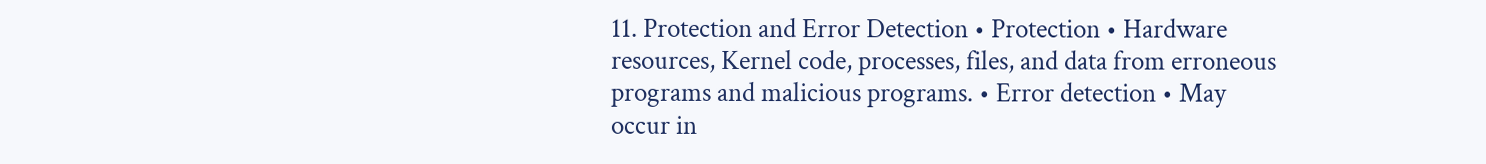11. Protection and Error Detection • Protection • Hardware resources, Kernel code, processes, files, and data from erroneous programs and malicious programs. • Error detection • May occur in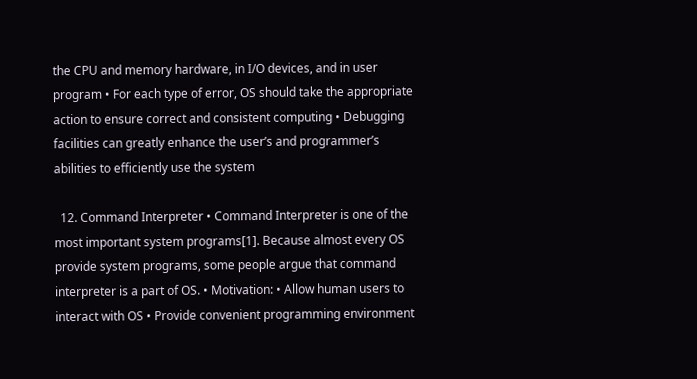the CPU and memory hardware, in I/O devices, and in user program • For each type of error, OS should take the appropriate action to ensure correct and consistent computing • Debugging facilities can greatly enhance the user’s and programmer’s abilities to efficiently use the system

  12. Command Interpreter • Command Interpreter is one of the most important system programs[1]. Because almost every OS provide system programs, some people argue that command interpreter is a part of OS. • Motivation: • Allow human users to interact with OS • Provide convenient programming environment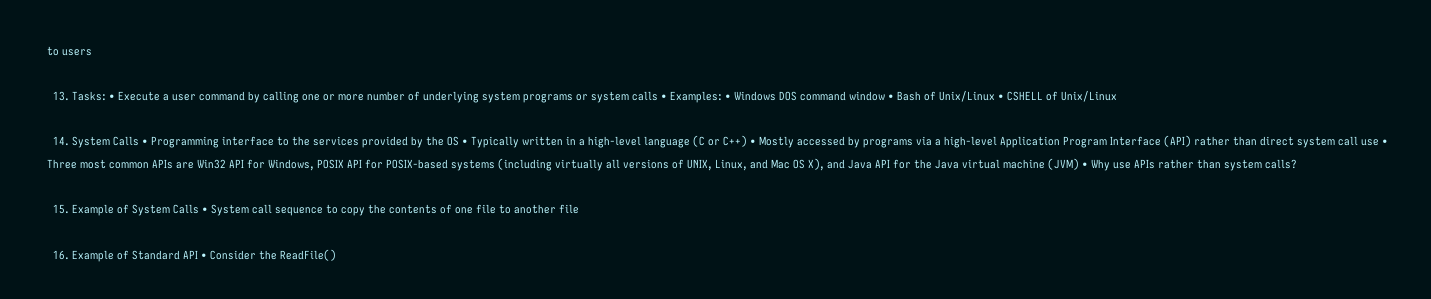to users

  13. Tasks: • Execute a user command by calling one or more number of underlying system programs or system calls • Examples: • Windows DOS command window • Bash of Unix/Linux • CSHELL of Unix/Linux

  14. System Calls • Programming interface to the services provided by the OS • Typically written in a high-level language (C or C++) • Mostly accessed by programs via a high-level Application Program Interface (API) rather than direct system call use • Three most common APIs are Win32 API for Windows, POSIX API for POSIX-based systems (including virtually all versions of UNIX, Linux, and Mac OS X), and Java API for the Java virtual machine (JVM) • Why use APIs rather than system calls?

  15. Example of System Calls • System call sequence to copy the contents of one file to another file

  16. Example of Standard API • Consider the ReadFile()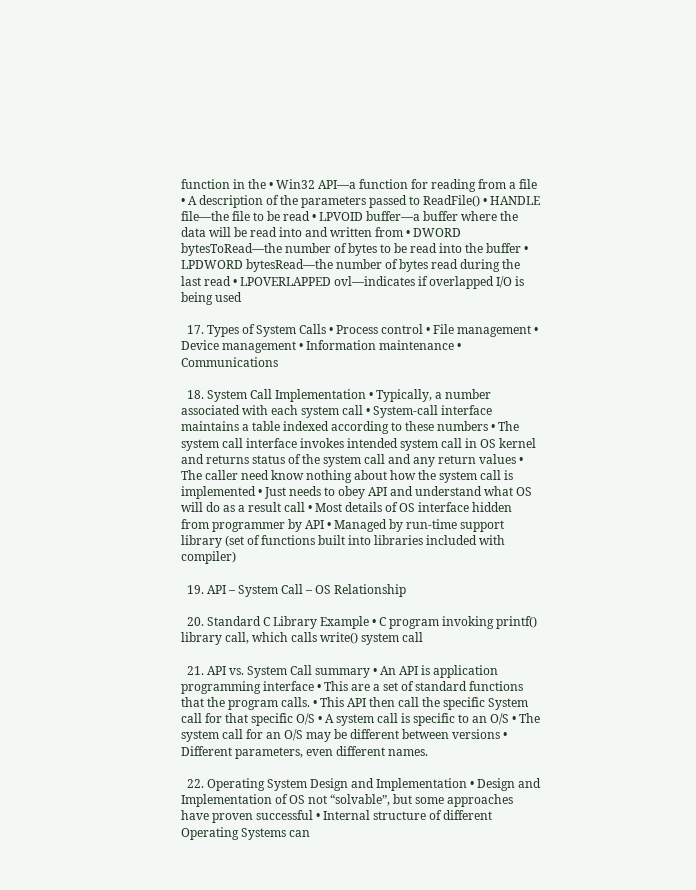function in the • Win32 API—a function for reading from a file • A description of the parameters passed to ReadFile() • HANDLE file—the file to be read • LPVOID buffer—a buffer where the data will be read into and written from • DWORD bytesToRead—the number of bytes to be read into the buffer • LPDWORD bytesRead—the number of bytes read during the last read • LPOVERLAPPED ovl—indicates if overlapped I/O is being used

  17. Types of System Calls • Process control • File management • Device management • Information maintenance • Communications

  18. System Call Implementation • Typically, a number associated with each system call • System-call interface maintains a table indexed according to these numbers • The system call interface invokes intended system call in OS kernel and returns status of the system call and any return values • The caller need know nothing about how the system call is implemented • Just needs to obey API and understand what OS will do as a result call • Most details of OS interface hidden from programmer by API • Managed by run-time support library (set of functions built into libraries included with compiler)

  19. API – System Call – OS Relationship

  20. Standard C Library Example • C program invoking printf() library call, which calls write() system call

  21. API vs. System Call summary • An API is application programming interface • This are a set of standard functions that the program calls. • This API then call the specific System call for that specific O/S • A system call is specific to an O/S • The system call for an O/S may be different between versions • Different parameters, even different names.

  22. Operating System Design and Implementation • Design and Implementation of OS not “solvable”, but some approaches have proven successful • Internal structure of different Operating Systems can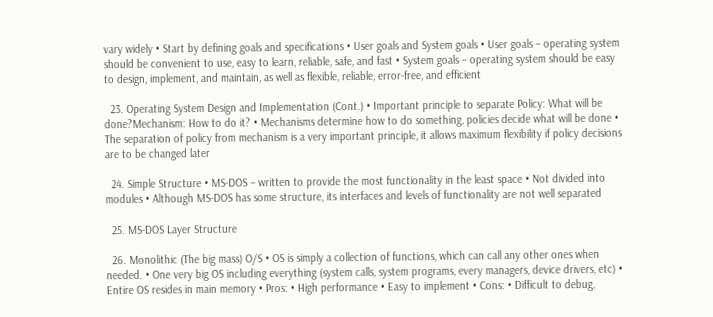vary widely • Start by defining goals and specifications • User goals and System goals • User goals – operating system should be convenient to use, easy to learn, reliable, safe, and fast • System goals – operating system should be easy to design, implement, and maintain, as well as flexible, reliable, error-free, and efficient

  23. Operating System Design and Implementation (Cont.) • Important principle to separate Policy: What will be done?Mechanism: How to do it? • Mechanisms determine how to do something, policies decide what will be done • The separation of policy from mechanism is a very important principle, it allows maximum flexibility if policy decisions are to be changed later

  24. Simple Structure • MS-DOS – written to provide the most functionality in the least space • Not divided into modules • Although MS-DOS has some structure, its interfaces and levels of functionality are not well separated

  25. MS-DOS Layer Structure

  26. Monolithic (The big mass) O/S • OS is simply a collection of functions, which can call any other ones when needed. • One very big OS including everything (system calls, system programs, every managers, device drivers, etc) • Entire OS resides in main memory • Pros: • High performance • Easy to implement • Cons: • Difficult to debug,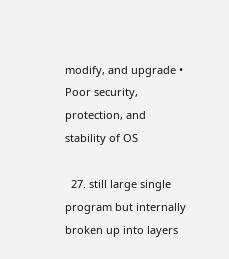modify, and upgrade • Poor security, protection, and stability of OS

  27. still large single program but internally broken up into layers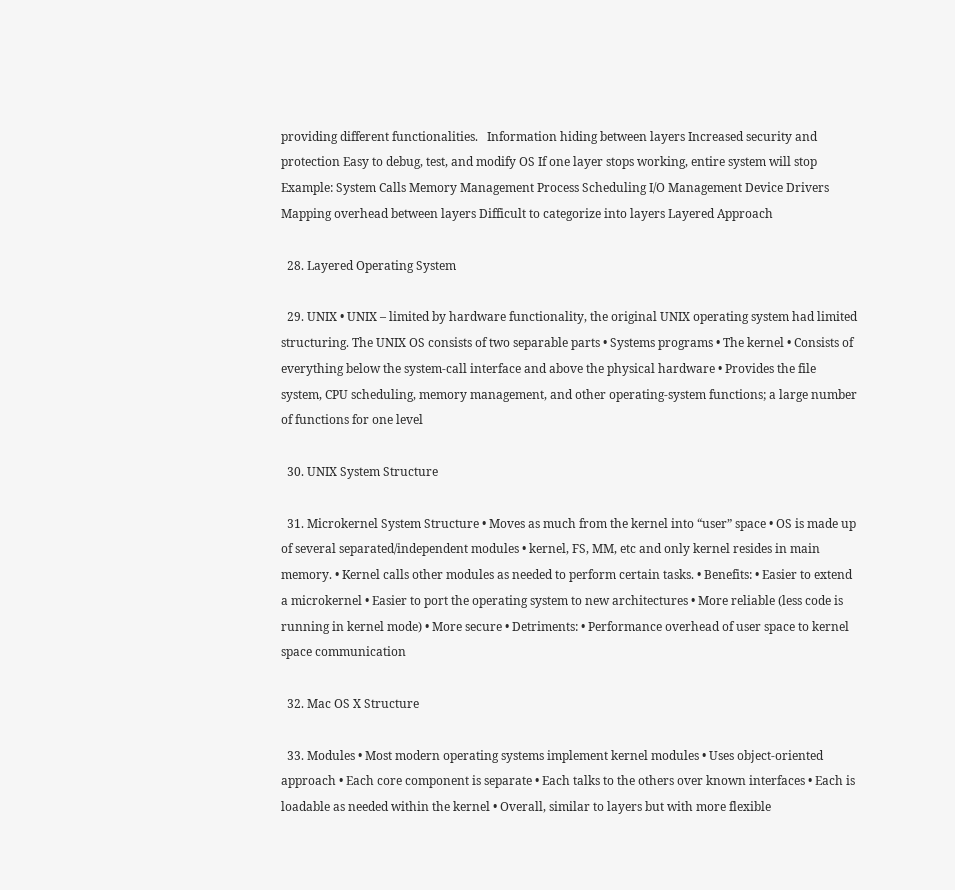providing different functionalities.   Information hiding between layers Increased security and protection Easy to debug, test, and modify OS If one layer stops working, entire system will stop Example: System Calls Memory Management Process Scheduling I/O Management Device Drivers Mapping overhead between layers Difficult to categorize into layers Layered Approach

  28. Layered Operating System

  29. UNIX • UNIX – limited by hardware functionality, the original UNIX operating system had limited structuring. The UNIX OS consists of two separable parts • Systems programs • The kernel • Consists of everything below the system-call interface and above the physical hardware • Provides the file system, CPU scheduling, memory management, and other operating-system functions; a large number of functions for one level

  30. UNIX System Structure

  31. Microkernel System Structure • Moves as much from the kernel into “user” space • OS is made up of several separated/independent modules • kernel, FS, MM, etc and only kernel resides in main memory. • Kernel calls other modules as needed to perform certain tasks. • Benefits: • Easier to extend a microkernel • Easier to port the operating system to new architectures • More reliable (less code is running in kernel mode) • More secure • Detriments: • Performance overhead of user space to kernel space communication

  32. Mac OS X Structure

  33. Modules • Most modern operating systems implement kernel modules • Uses object-oriented approach • Each core component is separate • Each talks to the others over known interfaces • Each is loadable as needed within the kernel • Overall, similar to layers but with more flexible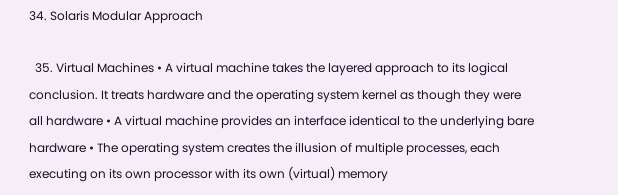34. Solaris Modular Approach

  35. Virtual Machines • A virtual machine takes the layered approach to its logical conclusion. It treats hardware and the operating system kernel as though they were all hardware • A virtual machine provides an interface identical to the underlying bare hardware • The operating system creates the illusion of multiple processes, each executing on its own processor with its own (virtual) memory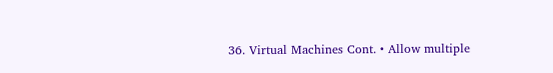36. Virtual Machines Cont. • Allow multiple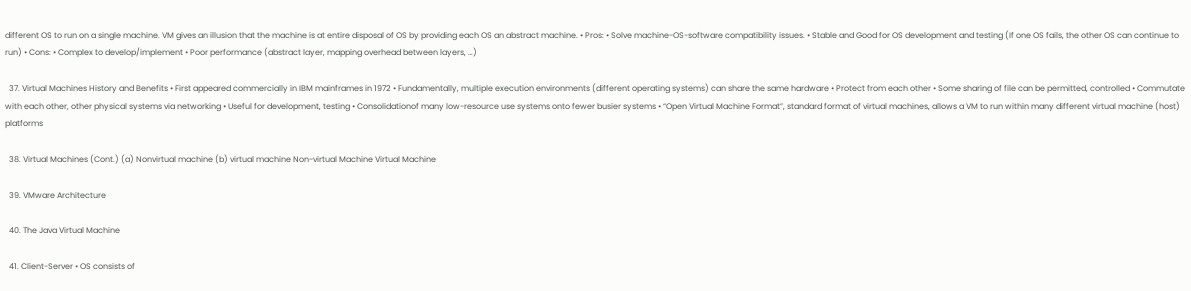different OS to run on a single machine. VM gives an illusion that the machine is at entire disposal of OS by providing each OS an abstract machine. • Pros: • Solve machine-OS-software compatibility issues. • Stable and Good for OS development and testing (If one OS fails, the other OS can continue to run) • Cons: • Complex to develop/implement • Poor performance (abstract layer, mapping overhead between layers, …)

  37. Virtual Machines History and Benefits • First appeared commercially in IBM mainframes in 1972 • Fundamentally, multiple execution environments (different operating systems) can share the same hardware • Protect from each other • Some sharing of file can be permitted, controlled • Commutate with each other, other physical systems via networking • Useful for development, testing • Consolidationof many low-resource use systems onto fewer busier systems • “Open Virtual Machine Format”, standard format of virtual machines, allows a VM to run within many different virtual machine (host) platforms

  38. Virtual Machines (Cont.) (a) Nonvirtual machine (b) virtual machine Non-virtual Machine Virtual Machine

  39. VMware Architecture

  40. The Java Virtual Machine

  41. Client-Server • OS consists of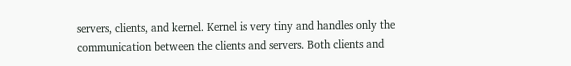servers, clients, and kernel. Kernel is very tiny and handles only the communication between the clients and servers. Both clients and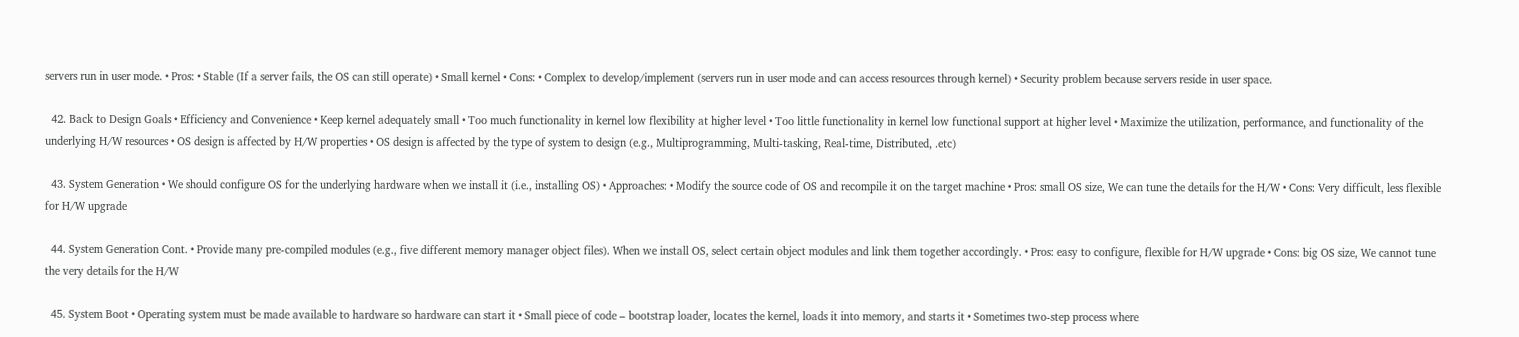servers run in user mode. • Pros: • Stable (If a server fails, the OS can still operate) • Small kernel • Cons: • Complex to develop/implement (servers run in user mode and can access resources through kernel) • Security problem because servers reside in user space.

  42. Back to Design Goals • Efficiency and Convenience • Keep kernel adequately small • Too much functionality in kernel low flexibility at higher level • Too little functionality in kernel low functional support at higher level • Maximize the utilization, performance, and functionality of the underlying H/W resources • OS design is affected by H/W properties • OS design is affected by the type of system to design (e.g., Multiprogramming, Multi-tasking, Real-time, Distributed, .etc)

  43. System Generation • We should configure OS for the underlying hardware when we install it (i.e., installing OS) • Approaches: • Modify the source code of OS and recompile it on the target machine • Pros: small OS size, We can tune the details for the H/W • Cons: Very difficult, less flexible for H/W upgrade

  44. System Generation Cont. • Provide many pre-compiled modules (e.g., five different memory manager object files). When we install OS, select certain object modules and link them together accordingly. • Pros: easy to configure, flexible for H/W upgrade • Cons: big OS size, We cannot tune the very details for the H/W

  45. System Boot • Operating system must be made available to hardware so hardware can start it • Small piece of code – bootstrap loader, locates the kernel, loads it into memory, and starts it • Sometimes two-step process where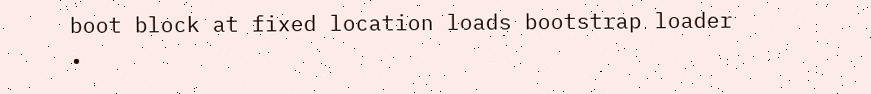boot block at fixed location loads bootstrap loader •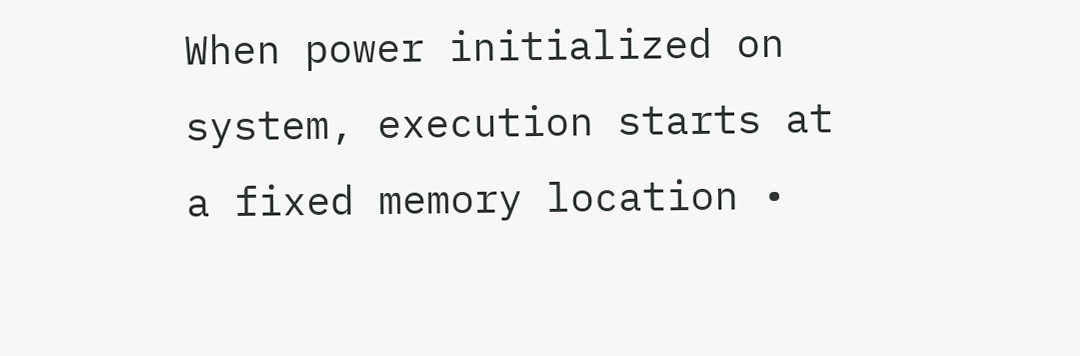When power initialized on system, execution starts at a fixed memory location •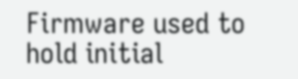Firmware used to hold initial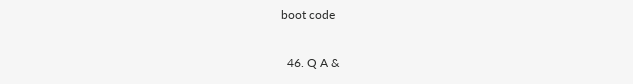boot code

  46. Q A &